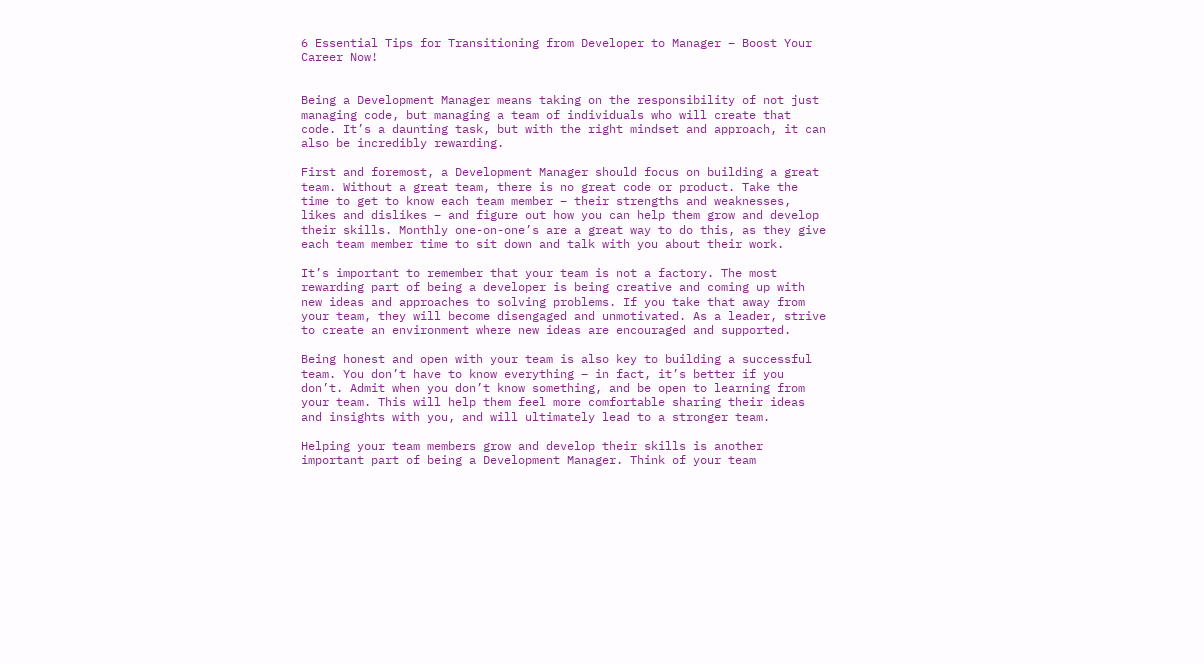6 Essential Tips for Transitioning from Developer to Manager – Boost Your Career Now!


Being a Development Manager means taking on the responsibility of not just managing code, but managing a team of individuals who will create that code. It’s a daunting task, but with the right mindset and approach, it can also be incredibly rewarding.

First and foremost, a Development Manager should focus on building a great team. Without a great team, there is no great code or product. Take the time to get to know each team member – their strengths and weaknesses, likes and dislikes – and figure out how you can help them grow and develop their skills. Monthly one-on-one’s are a great way to do this, as they give each team member time to sit down and talk with you about their work.

It’s important to remember that your team is not a factory. The most rewarding part of being a developer is being creative and coming up with new ideas and approaches to solving problems. If you take that away from your team, they will become disengaged and unmotivated. As a leader, strive to create an environment where new ideas are encouraged and supported.

Being honest and open with your team is also key to building a successful team. You don’t have to know everything – in fact, it’s better if you don’t. Admit when you don’t know something, and be open to learning from your team. This will help them feel more comfortable sharing their ideas and insights with you, and will ultimately lead to a stronger team.

Helping your team members grow and develop their skills is another important part of being a Development Manager. Think of your team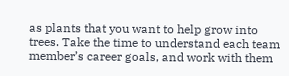as plants that you want to help grow into trees. Take the time to understand each team member’s career goals, and work with them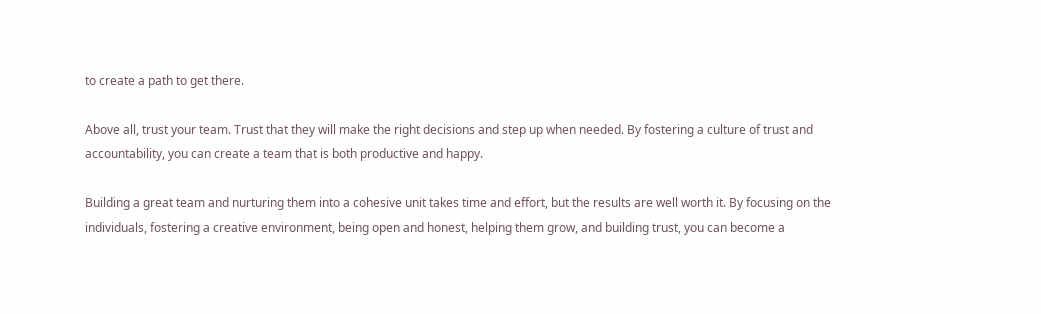to create a path to get there.

Above all, trust your team. Trust that they will make the right decisions and step up when needed. By fostering a culture of trust and accountability, you can create a team that is both productive and happy.

Building a great team and nurturing them into a cohesive unit takes time and effort, but the results are well worth it. By focusing on the individuals, fostering a creative environment, being open and honest, helping them grow, and building trust, you can become a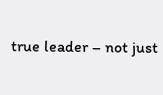true leader – not just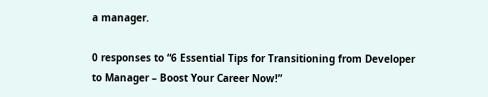a manager.

0 responses to “6 Essential Tips for Transitioning from Developer to Manager – Boost Your Career Now!”